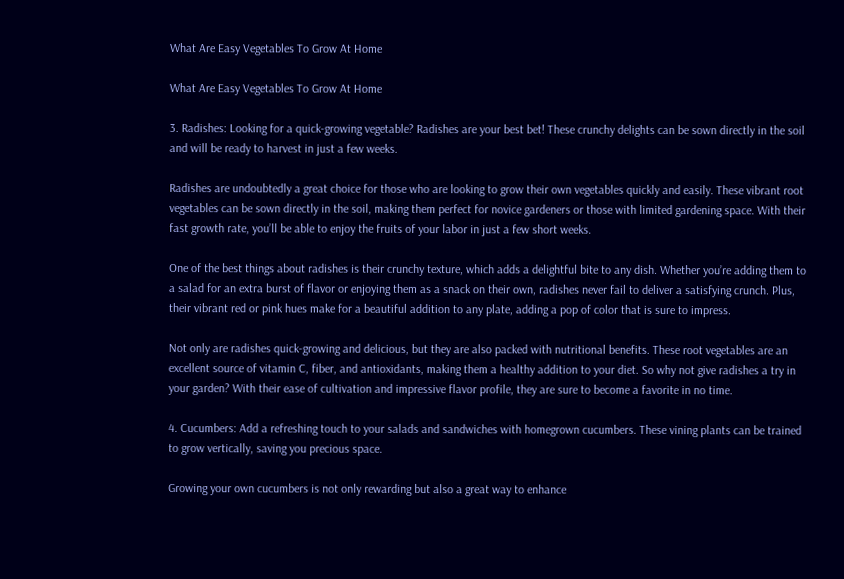What Are Easy Vegetables To Grow At Home

What Are Easy Vegetables To Grow At Home

3. Radishes: Looking for a quick-growing vegetable? Radishes are your best bet! These crunchy delights can be sown directly in the soil and will be ready to harvest in just a few weeks.

Radishes are undoubtedly a great choice for those who are looking to grow their own vegetables quickly and easily. These vibrant root vegetables can be sown directly in the soil, making them perfect for novice gardeners or those with limited gardening space. With their fast growth rate, you’ll be able to enjoy the fruits of your labor in just a few short weeks.

One of the best things about radishes is their crunchy texture, which adds a delightful bite to any dish. Whether you’re adding them to a salad for an extra burst of flavor or enjoying them as a snack on their own, radishes never fail to deliver a satisfying crunch. Plus, their vibrant red or pink hues make for a beautiful addition to any plate, adding a pop of color that is sure to impress.

Not only are radishes quick-growing and delicious, but they are also packed with nutritional benefits. These root vegetables are an excellent source of vitamin C, fiber, and antioxidants, making them a healthy addition to your diet. So why not give radishes a try in your garden? With their ease of cultivation and impressive flavor profile, they are sure to become a favorite in no time.

4. Cucumbers: Add a refreshing touch to your salads and sandwiches with homegrown cucumbers. These vining plants can be trained to grow vertically, saving you precious space.

Growing your own cucumbers is not only rewarding but also a great way to enhance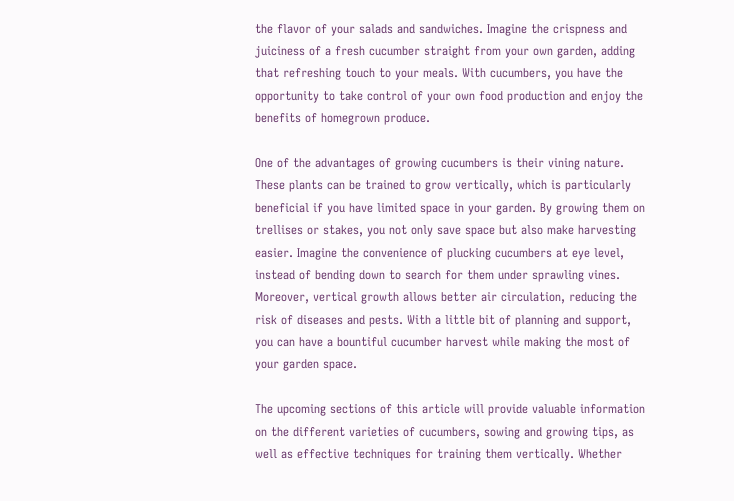the flavor of your salads and sandwiches. Imagine the crispness and juiciness of a fresh cucumber straight from your own garden, adding that refreshing touch to your meals. With cucumbers, you have the opportunity to take control of your own food production and enjoy the benefits of homegrown produce.

One of the advantages of growing cucumbers is their vining nature. These plants can be trained to grow vertically, which is particularly beneficial if you have limited space in your garden. By growing them on trellises or stakes, you not only save space but also make harvesting easier. Imagine the convenience of plucking cucumbers at eye level, instead of bending down to search for them under sprawling vines. Moreover, vertical growth allows better air circulation, reducing the risk of diseases and pests. With a little bit of planning and support, you can have a bountiful cucumber harvest while making the most of your garden space.

The upcoming sections of this article will provide valuable information on the different varieties of cucumbers, sowing and growing tips, as well as effective techniques for training them vertically. Whether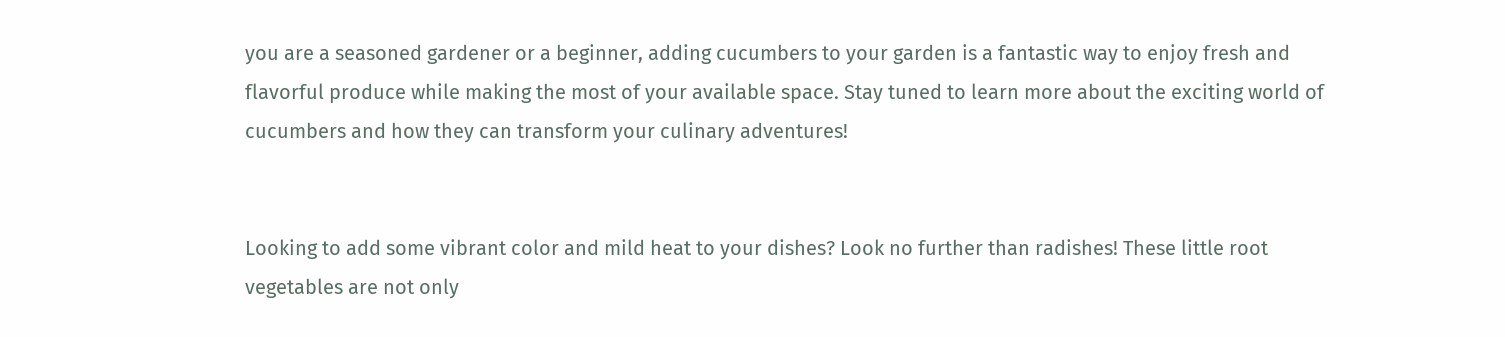you are a seasoned gardener or a beginner, adding cucumbers to your garden is a fantastic way to enjoy fresh and flavorful produce while making the most of your available space. Stay tuned to learn more about the exciting world of cucumbers and how they can transform your culinary adventures!


Looking to add some vibrant color and mild heat to your dishes? Look no further than radishes! These little root vegetables are not only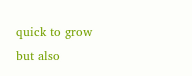quick to grow but also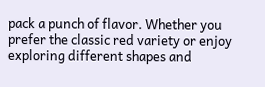pack a punch of flavor. Whether you prefer the classic red variety or enjoy exploring different shapes and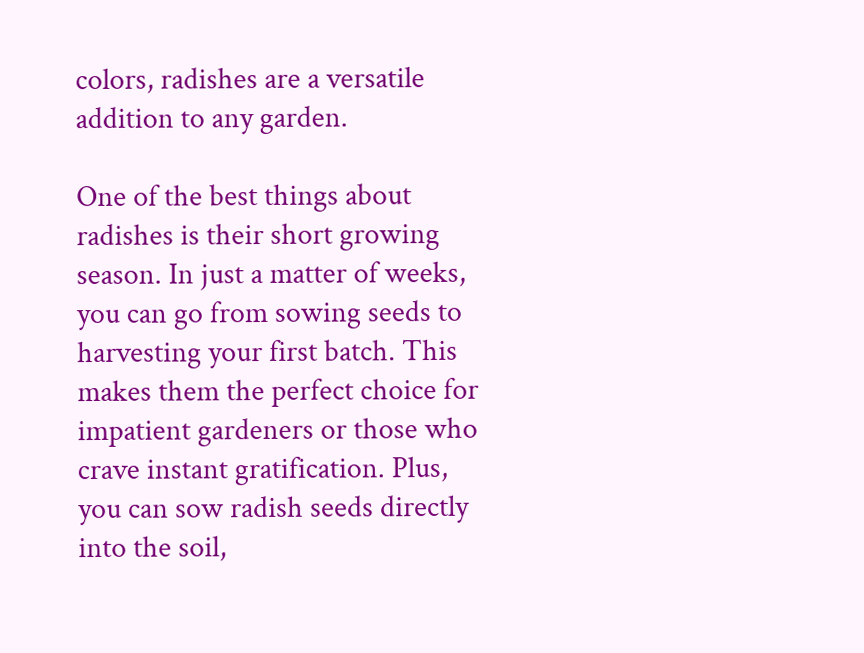colors, radishes are a versatile addition to any garden.

One of the best things about radishes is their short growing season. In just a matter of weeks, you can go from sowing seeds to harvesting your first batch. This makes them the perfect choice for impatient gardeners or those who crave instant gratification. Plus, you can sow radish seeds directly into the soil,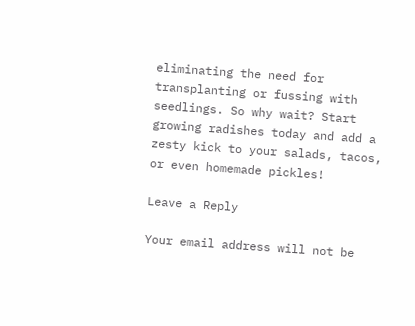eliminating the need for transplanting or fussing with seedlings. So why wait? Start growing radishes today and add a zesty kick to your salads, tacos, or even homemade pickles!

Leave a Reply

Your email address will not be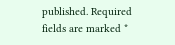published. Required fields are marked *